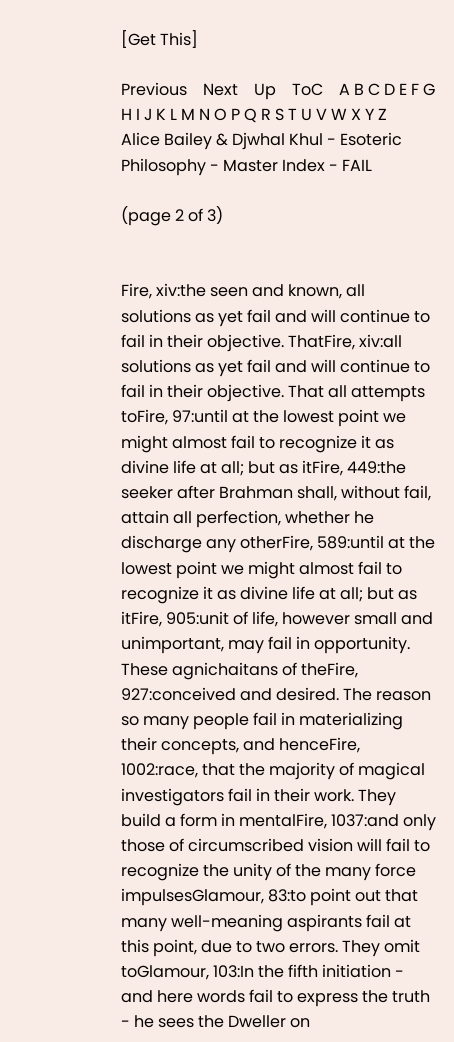[Get This]

Previous    Next    Up    ToC    A B C D E F G H I J K L M N O P Q R S T U V W X Y Z
Alice Bailey & Djwhal Khul - Esoteric Philosophy - Master Index - FAIL

(page 2 of 3)


Fire, xiv:the seen and known, all solutions as yet fail and will continue to fail in their objective. ThatFire, xiv:all solutions as yet fail and will continue to fail in their objective. That all attempts toFire, 97:until at the lowest point we might almost fail to recognize it as divine life at all; but as itFire, 449:the seeker after Brahman shall, without fail, attain all perfection, whether he discharge any otherFire, 589:until at the lowest point we might almost fail to recognize it as divine life at all; but as itFire, 905:unit of life, however small and unimportant, may fail in opportunity. These agnichaitans of theFire, 927:conceived and desired. The reason so many people fail in materializing their concepts, and henceFire, 1002:race, that the majority of magical investigators fail in their work. They build a form in mentalFire, 1037:and only those of circumscribed vision will fail to recognize the unity of the many force impulsesGlamour, 83:to point out that many well-meaning aspirants fail at this point, due to two errors. They omit toGlamour, 103:In the fifth initiation - and here words fail to express the truth - he sees the Dweller on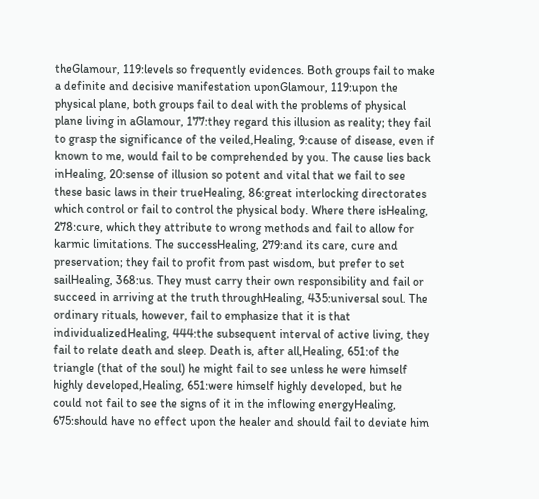theGlamour, 119:levels so frequently evidences. Both groups fail to make a definite and decisive manifestation uponGlamour, 119:upon the physical plane, both groups fail to deal with the problems of physical plane living in aGlamour, 177:they regard this illusion as reality; they fail to grasp the significance of the veiled,Healing, 9:cause of disease, even if known to me, would fail to be comprehended by you. The cause lies back inHealing, 20:sense of illusion so potent and vital that we fail to see these basic laws in their trueHealing, 86:great interlocking directorates which control or fail to control the physical body. Where there isHealing, 278:cure, which they attribute to wrong methods and fail to allow for karmic limitations. The successHealing, 279:and its care, cure and preservation; they fail to profit from past wisdom, but prefer to set sailHealing, 368:us. They must carry their own responsibility and fail or succeed in arriving at the truth throughHealing, 435:universal soul. The ordinary rituals, however, fail to emphasize that it is that individualizedHealing, 444:the subsequent interval of active living, they fail to relate death and sleep. Death is, after all,Healing, 651:of the triangle (that of the soul) he might fail to see unless he were himself highly developed,Healing, 651:were himself highly developed, but he could not fail to see the signs of it in the inflowing energyHealing, 675:should have no effect upon the healer and should fail to deviate him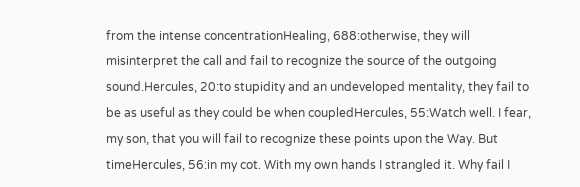from the intense concentrationHealing, 688:otherwise, they will misinterpret the call and fail to recognize the source of the outgoing sound.Hercules, 20:to stupidity and an undeveloped mentality, they fail to be as useful as they could be when coupledHercules, 55:Watch well. I fear, my son, that you will fail to recognize these points upon the Way. But timeHercules, 56:in my cot. With my own hands I strangled it. Why fail I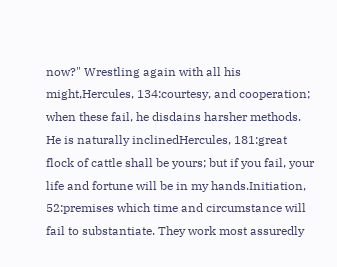now?" Wrestling again with all his might,Hercules, 134:courtesy, and cooperation; when these fail, he disdains harsher methods. He is naturally inclinedHercules, 181:great flock of cattle shall be yours; but if you fail, your life and fortune will be in my hands.Initiation, 52:premises which time and circumstance will fail to substantiate. They work most assuredly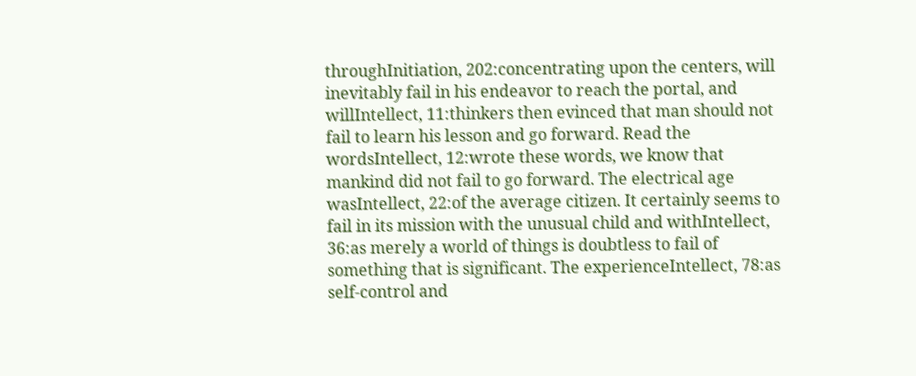throughInitiation, 202:concentrating upon the centers, will inevitably fail in his endeavor to reach the portal, and willIntellect, 11:thinkers then evinced that man should not fail to learn his lesson and go forward. Read the wordsIntellect, 12:wrote these words, we know that mankind did not fail to go forward. The electrical age wasIntellect, 22:of the average citizen. It certainly seems to fail in its mission with the unusual child and withIntellect, 36:as merely a world of things is doubtless to fail of something that is significant. The experienceIntellect, 78:as self-control and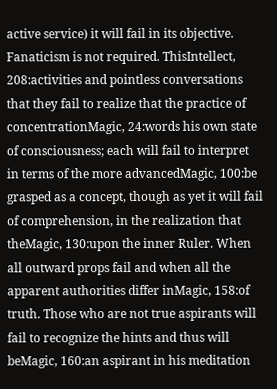active service) it will fail in its objective. Fanaticism is not required. ThisIntellect, 208:activities and pointless conversations that they fail to realize that the practice of concentrationMagic, 24:words his own state of consciousness; each will fail to interpret in terms of the more advancedMagic, 100:be grasped as a concept, though as yet it will fail of comprehension, in the realization that theMagic, 130:upon the inner Ruler. When all outward props fail and when all the apparent authorities differ inMagic, 158:of truth. Those who are not true aspirants will fail to recognize the hints and thus will beMagic, 160:an aspirant in his meditation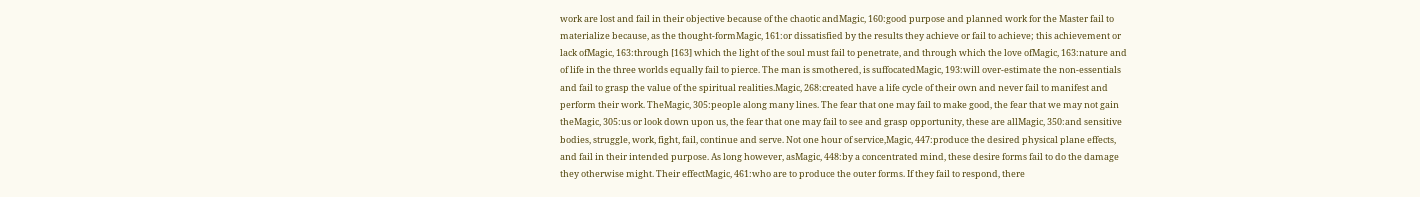work are lost and fail in their objective because of the chaotic andMagic, 160:good purpose and planned work for the Master fail to materialize because, as the thought-formMagic, 161:or dissatisfied by the results they achieve or fail to achieve; this achievement or lack ofMagic, 163:through [163] which the light of the soul must fail to penetrate, and through which the love ofMagic, 163:nature and of life in the three worlds equally fail to pierce. The man is smothered, is suffocatedMagic, 193:will over-estimate the non-essentials and fail to grasp the value of the spiritual realities.Magic, 268:created have a life cycle of their own and never fail to manifest and perform their work. TheMagic, 305:people along many lines. The fear that one may fail to make good, the fear that we may not gain theMagic, 305:us or look down upon us, the fear that one may fail to see and grasp opportunity, these are allMagic, 350:and sensitive bodies, struggle, work, fight, fail, continue and serve. Not one hour of service,Magic, 447:produce the desired physical plane effects, and fail in their intended purpose. As long however, asMagic, 448:by a concentrated mind, these desire forms fail to do the damage they otherwise might. Their effectMagic, 461:who are to produce the outer forms. If they fail to respond, there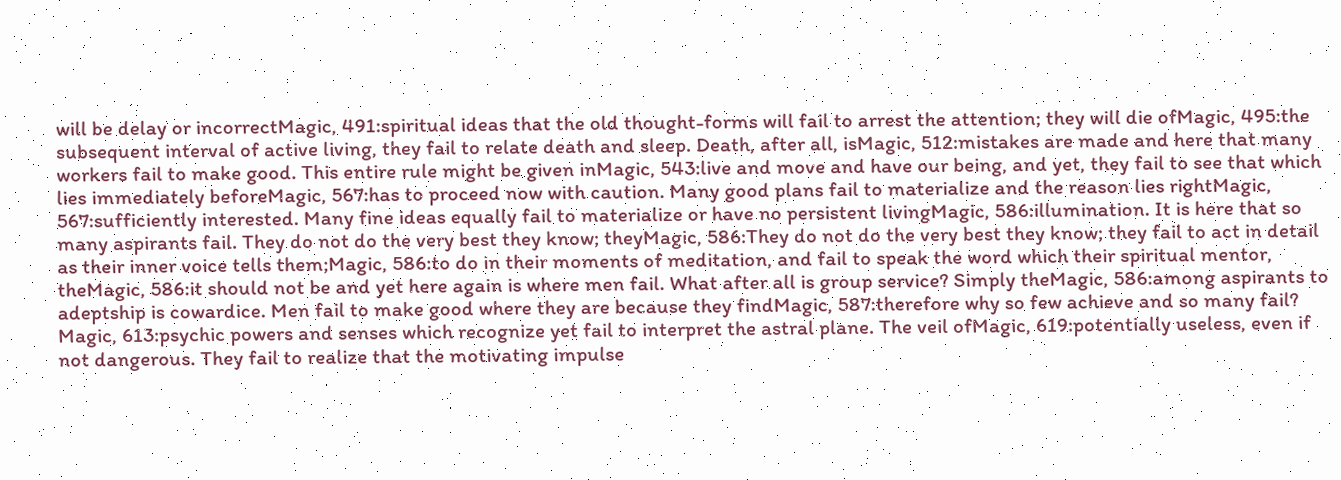will be delay or incorrectMagic, 491:spiritual ideas that the old thought-forms will fail to arrest the attention; they will die ofMagic, 495:the subsequent interval of active living, they fail to relate death and sleep. Death, after all, isMagic, 512:mistakes are made and here that many workers fail to make good. This entire rule might be given inMagic, 543:live and move and have our being, and yet, they fail to see that which lies immediately beforeMagic, 567:has to proceed now with caution. Many good plans fail to materialize and the reason lies rightMagic, 567:sufficiently interested. Many fine ideas equally fail to materialize or have no persistent livingMagic, 586:illumination. It is here that so many aspirants fail. They do not do the very best they know; theyMagic, 586:They do not do the very best they know; they fail to act in detail as their inner voice tells them;Magic, 586:to do in their moments of meditation, and fail to speak the word which their spiritual mentor, theMagic, 586:it should not be and yet here again is where men fail. What after all is group service? Simply theMagic, 586:among aspirants to adeptship is cowardice. Men fail to make good where they are because they findMagic, 587:therefore why so few achieve and so many fail? Magic, 613:psychic powers and senses which recognize yet fail to interpret the astral plane. The veil ofMagic, 619:potentially useless, even if not dangerous. They fail to realize that the motivating impulse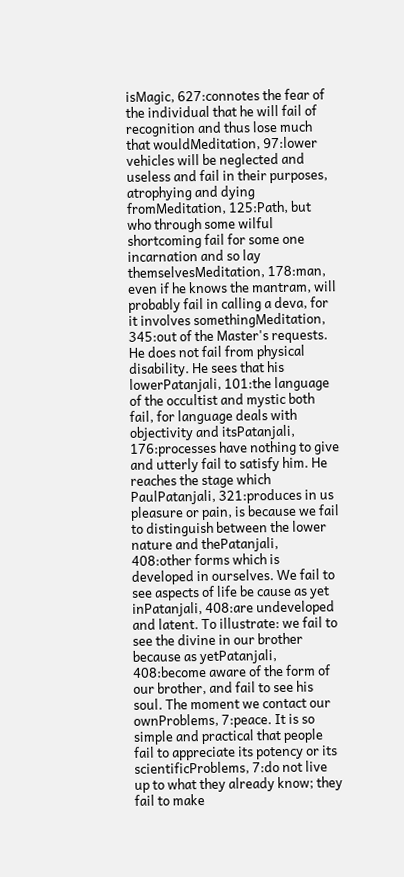isMagic, 627:connotes the fear of the individual that he will fail of recognition and thus lose much that wouldMeditation, 97:lower vehicles will be neglected and useless and fail in their purposes, atrophying and dying fromMeditation, 125:Path, but who through some wilful shortcoming fail for some one incarnation and so lay themselvesMeditation, 178:man, even if he knows the mantram, will probably fail in calling a deva, for it involves somethingMeditation, 345:out of the Master's requests. He does not fail from physical disability. He sees that his lowerPatanjali, 101:the language of the occultist and mystic both fail, for language deals with objectivity and itsPatanjali, 176:processes have nothing to give and utterly fail to satisfy him. He reaches the stage which PaulPatanjali, 321:produces in us pleasure or pain, is because we fail to distinguish between the lower nature and thePatanjali, 408:other forms which is developed in ourselves. We fail to see aspects of life be cause as yet inPatanjali, 408:are undeveloped and latent. To illustrate: we fail to see the divine in our brother because as yetPatanjali, 408:become aware of the form of our brother, and fail to see his soul. The moment we contact our ownProblems, 7:peace. It is so simple and practical that people fail to appreciate its potency or its scientificProblems, 7:do not live up to what they already know; they fail to make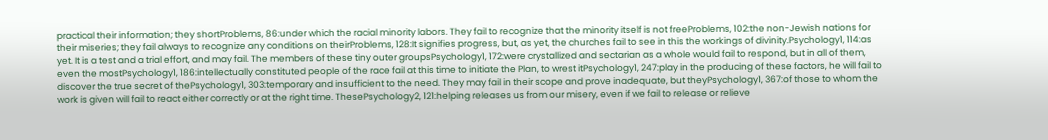practical their information; they shortProblems, 86:under which the racial minority labors. They fail to recognize that the minority itself is not freeProblems, 102:the non-Jewish nations for their miseries; they fail always to recognize any conditions on theirProblems, 128:It signifies progress, but, as yet, the churches fail to see in this the workings of divinity.Psychology1, 114:as yet. It is a test and a trial effort, and may fail. The members of these tiny outer groupsPsychology1, 172:were crystallized and sectarian as a whole would fail to respond, but in all of them, even the mostPsychology1, 186:intellectually constituted people of the race fail at this time to initiate the Plan, to wrest itPsychology1, 247:play in the producing of these factors, he will fail to discover the true secret of thePsychology1, 303:temporary and insufficient to the need. They may fail in their scope and prove inadequate, but theyPsychology1, 367:of those to whom the work is given will fail to react either correctly or at the right time. ThesePsychology2, 121:helping releases us from our misery, even if we fail to release or relieve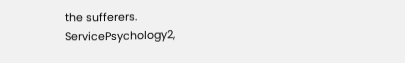the sufferers. ServicePsychology2,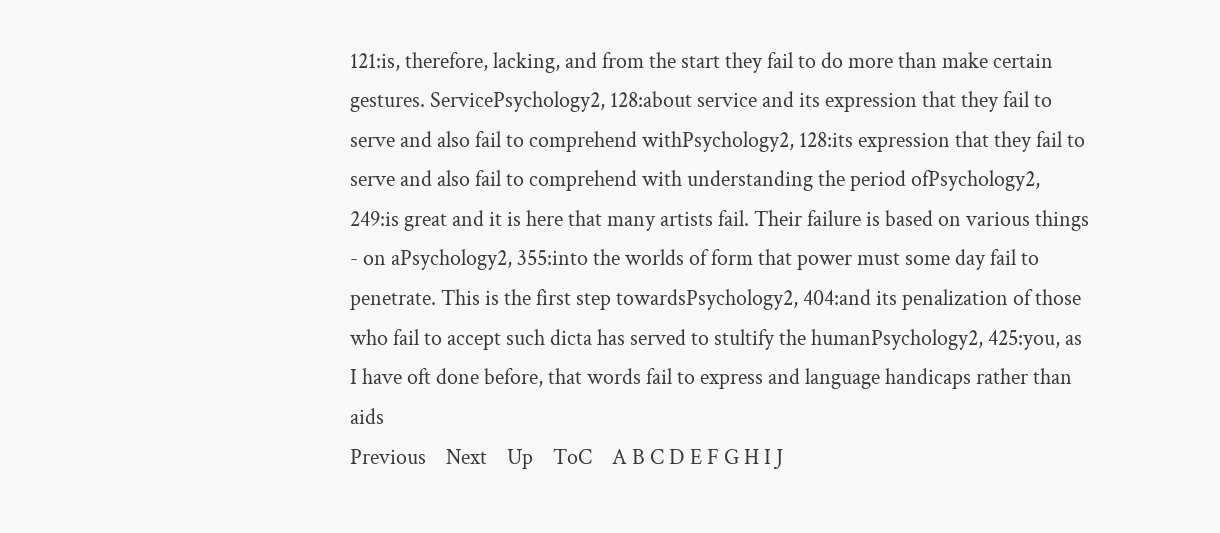121:is, therefore, lacking, and from the start they fail to do more than make certain gestures. ServicePsychology2, 128:about service and its expression that they fail to serve and also fail to comprehend withPsychology2, 128:its expression that they fail to serve and also fail to comprehend with understanding the period ofPsychology2, 249:is great and it is here that many artists fail. Their failure is based on various things - on aPsychology2, 355:into the worlds of form that power must some day fail to penetrate. This is the first step towardsPsychology2, 404:and its penalization of those who fail to accept such dicta has served to stultify the humanPsychology2, 425:you, as I have oft done before, that words fail to express and language handicaps rather than aids
Previous    Next    Up    ToC    A B C D E F G H I J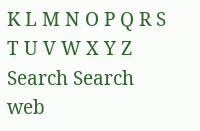K L M N O P Q R S T U V W X Y Z
Search Search web